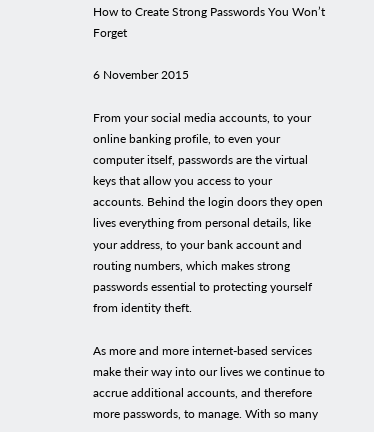How to Create Strong Passwords You Won’t Forget

6 November 2015

From your social media accounts, to your online banking profile, to even your computer itself, passwords are the virtual keys that allow you access to your accounts. Behind the login doors they open lives everything from personal details, like your address, to your bank account and routing numbers, which makes strong passwords essential to protecting yourself from identity theft.

As more and more internet-based services make their way into our lives we continue to accrue additional accounts, and therefore more passwords, to manage. With so many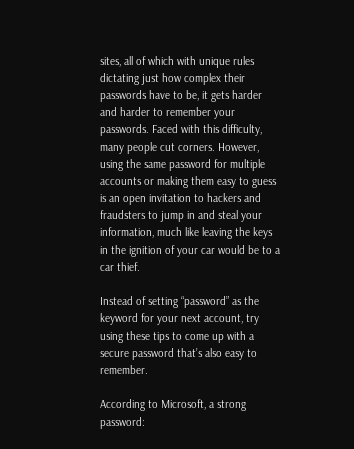sites, all of which with unique rules dictating just how complex their passwords have to be, it gets harder and harder to remember your passwords. Faced with this difficulty, many people cut corners. However, using the same password for multiple accounts or making them easy to guess is an open invitation to hackers and fraudsters to jump in and steal your information, much like leaving the keys in the ignition of your car would be to a car thief.

Instead of setting “password” as the keyword for your next account, try using these tips to come up with a secure password that’s also easy to remember.

According to Microsoft, a strong password: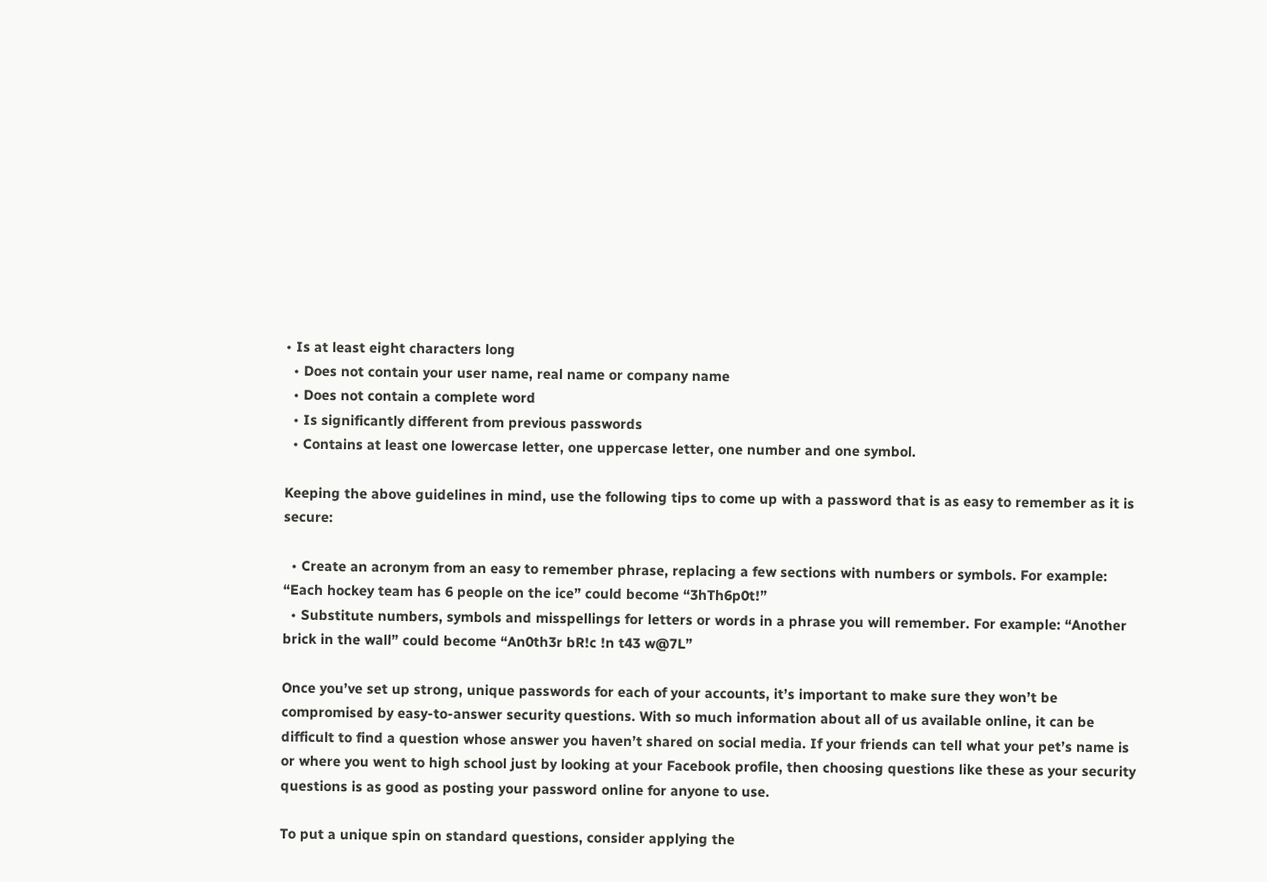• Is at least eight characters long
  • Does not contain your user name, real name or company name
  • Does not contain a complete word
  • Is significantly different from previous passwords
  • Contains at least one lowercase letter, one uppercase letter, one number and one symbol.

Keeping the above guidelines in mind, use the following tips to come up with a password that is as easy to remember as it is secure:

  • Create an acronym from an easy to remember phrase, replacing a few sections with numbers or symbols. For example: “Each hockey team has 6 people on the ice” could become “3hTh6p0t!”
  • Substitute numbers, symbols and misspellings for letters or words in a phrase you will remember. For example: “Another brick in the wall” could become “An0th3r bR!c !n t43 w@7L”

Once you’ve set up strong, unique passwords for each of your accounts, it’s important to make sure they won’t be compromised by easy-to-answer security questions. With so much information about all of us available online, it can be difficult to find a question whose answer you haven’t shared on social media. If your friends can tell what your pet’s name is or where you went to high school just by looking at your Facebook profile, then choosing questions like these as your security questions is as good as posting your password online for anyone to use.

To put a unique spin on standard questions, consider applying the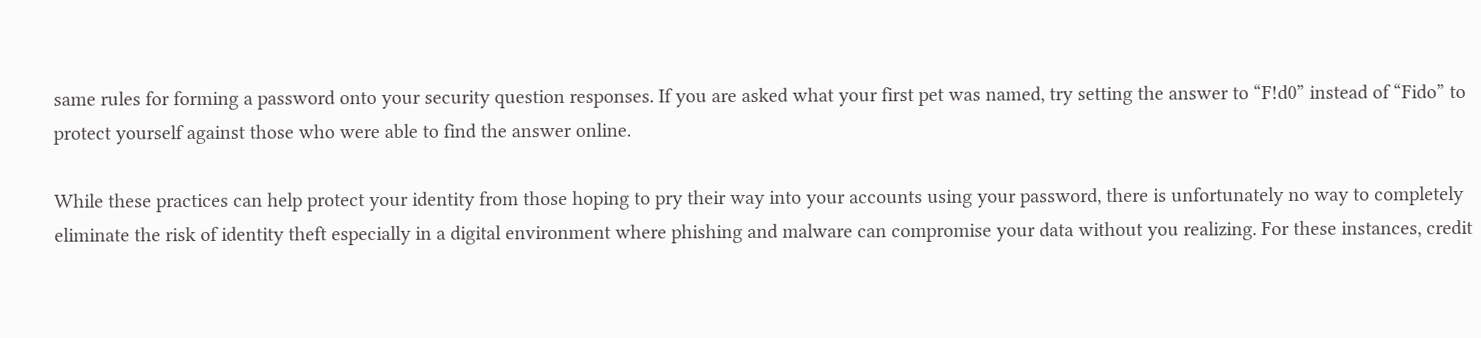same rules for forming a password onto your security question responses. If you are asked what your first pet was named, try setting the answer to “F!d0” instead of “Fido” to protect yourself against those who were able to find the answer online.

While these practices can help protect your identity from those hoping to pry their way into your accounts using your password, there is unfortunately no way to completely eliminate the risk of identity theft especially in a digital environment where phishing and malware can compromise your data without you realizing. For these instances, credit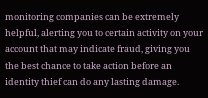monitoring companies can be extremely helpful, alerting you to certain activity on your account that may indicate fraud, giving you the best chance to take action before an identity thief can do any lasting damage.